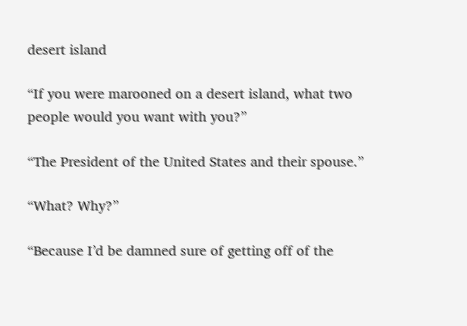desert island

“If you were marooned on a desert island, what two people would you want with you?”

“The President of the United States and their spouse.”

“What? Why?”

“Because I’d be damned sure of getting off of the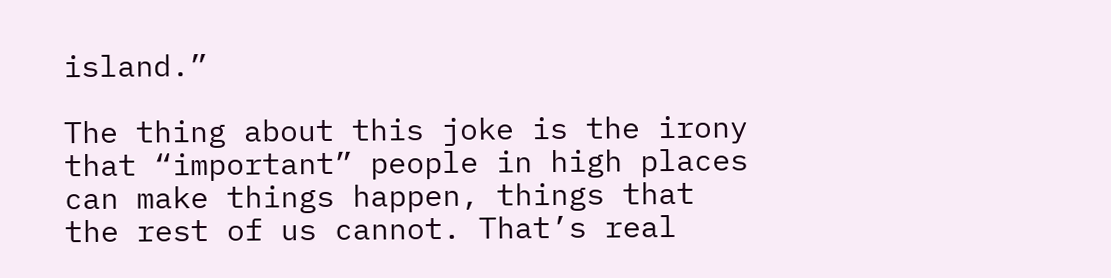island.”

The thing about this joke is the irony that “important” people in high places can make things happen, things that the rest of us cannot. That’s real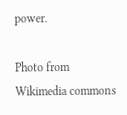power.

Photo from Wikimedia commons